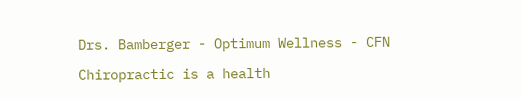Drs. Bamberger - Optimum Wellness - CFN

Chiropractic is a health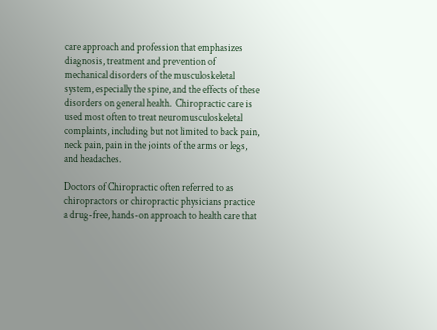care approach and profession that emphasizes diagnosis, treatment and prevention of mechanical disorders of the musculoskeletal system, especially the spine, and the effects of these disorders on general health.  Chiropractic care is used most often to treat neuromusculoskeletal complaints, including but not limited to back pain, neck pain, pain in the joints of the arms or legs, and headaches.

Doctors of Chiropractic often referred to as chiropractors or chiropractic physicians practice a drug-free, hands-on approach to health care that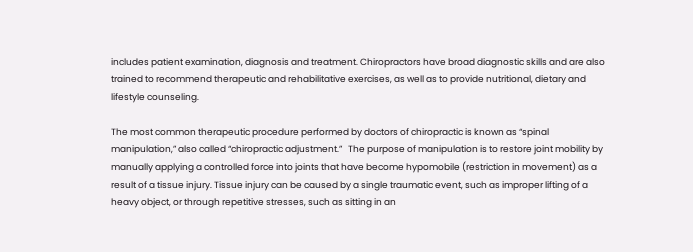includes patient examination, diagnosis and treatment. Chiropractors have broad diagnostic skills and are also trained to recommend therapeutic and rehabilitative exercises, as well as to provide nutritional, dietary and lifestyle counseling.

The most common therapeutic procedure performed by doctors of chiropractic is known as “spinal manipulation,” also called “chiropractic adjustment.”   The purpose of manipulation is to restore joint mobility by manually applying a controlled force into joints that have become hypomobile (restriction in movement) as a result of a tissue injury. Tissue injury can be caused by a single traumatic event, such as improper lifting of a heavy object, or through repetitive stresses, such as sitting in an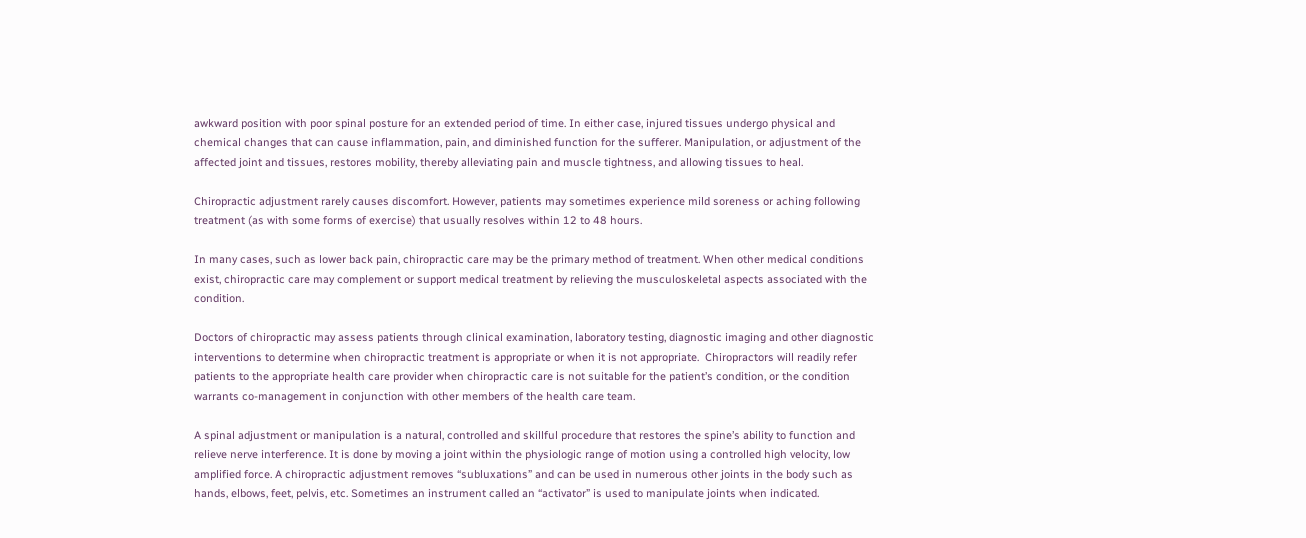awkward position with poor spinal posture for an extended period of time. In either case, injured tissues undergo physical and chemical changes that can cause inflammation, pain, and diminished function for the sufferer. Manipulation, or adjustment of the affected joint and tissues, restores mobility, thereby alleviating pain and muscle tightness, and allowing tissues to heal.

Chiropractic adjustment rarely causes discomfort. However, patients may sometimes experience mild soreness or aching following treatment (as with some forms of exercise) that usually resolves within 12 to 48 hours.

In many cases, such as lower back pain, chiropractic care may be the primary method of treatment. When other medical conditions exist, chiropractic care may complement or support medical treatment by relieving the musculoskeletal aspects associated with the condition.

Doctors of chiropractic may assess patients through clinical examination, laboratory testing, diagnostic imaging and other diagnostic interventions to determine when chiropractic treatment is appropriate or when it is not appropriate.  Chiropractors will readily refer patients to the appropriate health care provider when chiropractic care is not suitable for the patient’s condition, or the condition warrants co-management in conjunction with other members of the health care team.

A spinal adjustment or manipulation is a natural, controlled and skillful procedure that restores the spine’s ability to function and relieve nerve interference. It is done by moving a joint within the physiologic range of motion using a controlled high velocity, low amplified force. A chiropractic adjustment removes “subluxations” and can be used in numerous other joints in the body such as hands, elbows, feet, pelvis, etc. Sometimes an instrument called an “activator” is used to manipulate joints when indicated.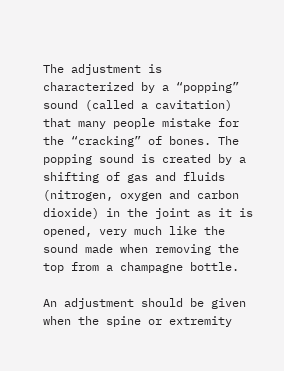The adjustment is characterized by a “popping” sound (called a cavitation) that many people mistake for the “cracking” of bones. The popping sound is created by a shifting of gas and fluids (nitrogen, oxygen and carbon dioxide) in the joint as it is opened, very much like the sound made when removing the top from a champagne bottle.

An adjustment should be given when the spine or extremity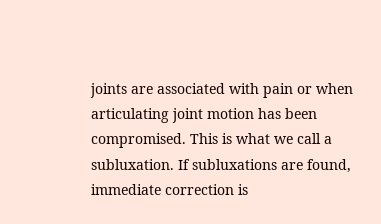joints are associated with pain or when articulating joint motion has been compromised. This is what we call a subluxation. If subluxations are found, immediate correction is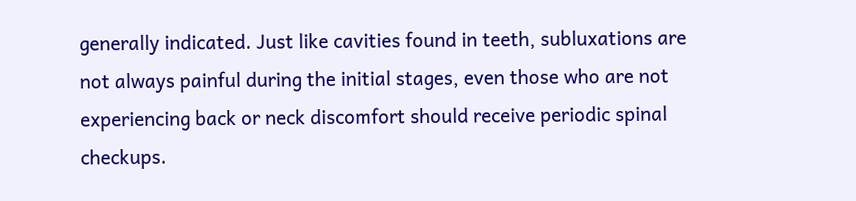generally indicated. Just like cavities found in teeth, subluxations are not always painful during the initial stages, even those who are not experiencing back or neck discomfort should receive periodic spinal checkups.